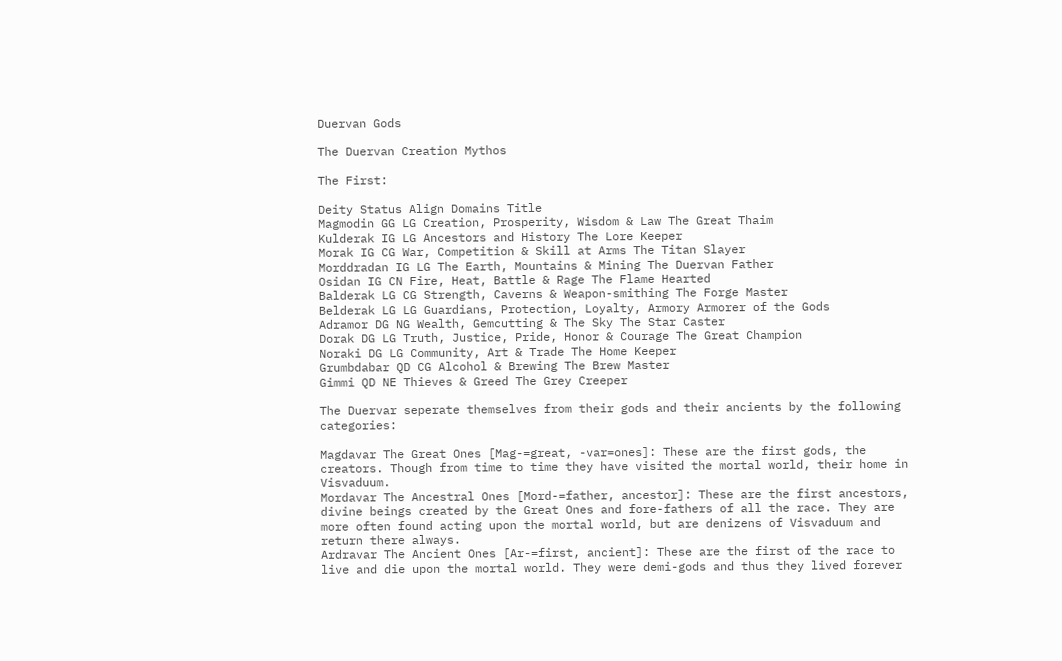Duervan Gods

The Duervan Creation Mythos

The First:

Deity Status Align Domains Title
Magmodin GG LG Creation, Prosperity, Wisdom & Law The Great Thaim
Kulderak IG LG Ancestors and History The Lore Keeper
Morak IG CG War, Competition & Skill at Arms The Titan Slayer
Morddradan IG LG The Earth, Mountains & Mining The Duervan Father
Osidan IG CN Fire, Heat, Battle & Rage The Flame Hearted
Balderak LG CG Strength, Caverns & Weapon-smithing The Forge Master
Belderak LG LG Guardians, Protection, Loyalty, Armory Armorer of the Gods
Adramor DG NG Wealth, Gemcutting & The Sky The Star Caster
Dorak DG LG Truth, Justice, Pride, Honor & Courage The Great Champion
Noraki DG LG Community, Art & Trade The Home Keeper
Grumbdabar QD CG Alcohol & Brewing The Brew Master
Gimmi QD NE Thieves & Greed The Grey Creeper

The Duervar seperate themselves from their gods and their ancients by the following categories:

Magdavar The Great Ones [Mag-=great, -var=ones]: These are the first gods, the creators. Though from time to time they have visited the mortal world, their home in Visvaduum.
Mordavar The Ancestral Ones [Mord-=father, ancestor]: These are the first ancestors, divine beings created by the Great Ones and fore-fathers of all the race. They are more often found acting upon the mortal world, but are denizens of Visvaduum and return there always.
Ardravar The Ancient Ones [Ar-=first, ancient]: These are the first of the race to live and die upon the mortal world. They were demi-gods and thus they lived forever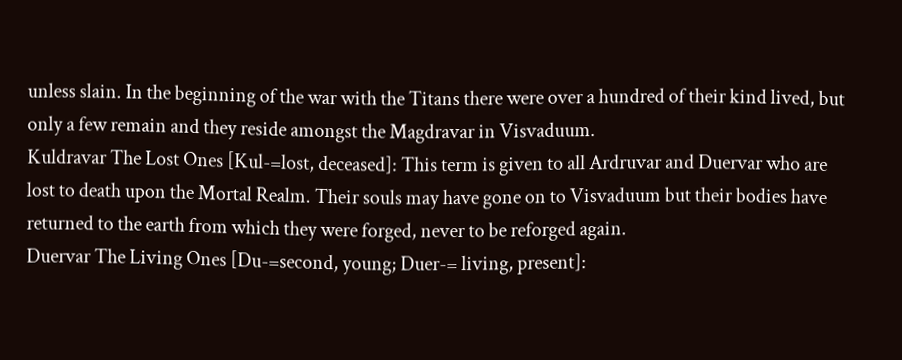unless slain. In the beginning of the war with the Titans there were over a hundred of their kind lived, but only a few remain and they reside amongst the Magdravar in Visvaduum.
Kuldravar The Lost Ones [Kul-=lost, deceased]: This term is given to all Ardruvar and Duervar who are lost to death upon the Mortal Realm. Their souls may have gone on to Visvaduum but their bodies have returned to the earth from which they were forged, never to be reforged again.
Duervar The Living Ones [Du-=second, young; Duer-= living, present]: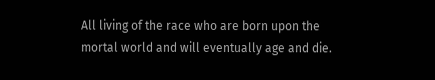All living of the race who are born upon the mortal world and will eventually age and die.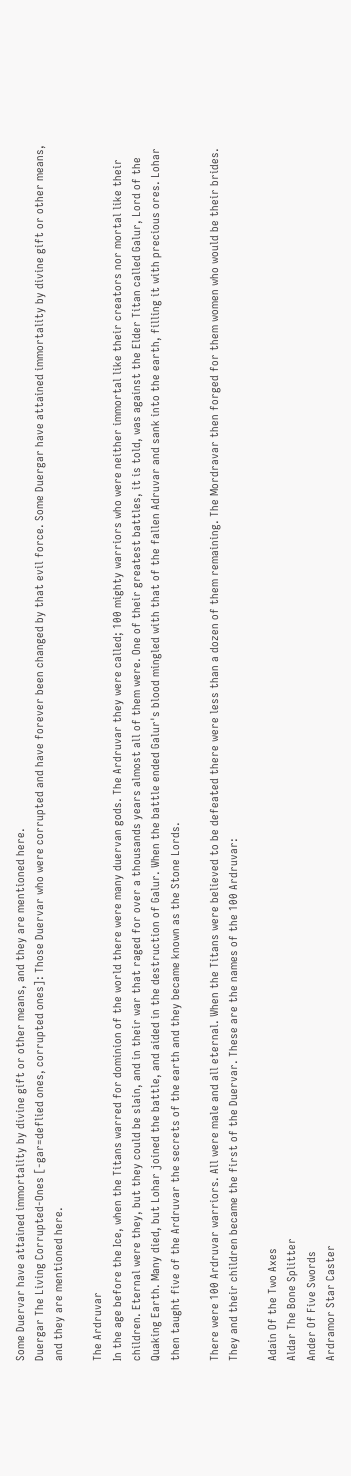Some Duervar have attained immortality by divine gift or other means, and they are mentioned here.
Duergar The Living Corrupted-Ones [-gar=deflied ones, corrupted ones]: Those Duervar who were corrupted and have forever been changed by that evil force. Some Duergar have attained immortality by divine gift or other means, and they are mentioned here.

The Ardruvar
In the age before the Ice, when the Titans warred for dominion of the world there were many duervan gods. The Ardruvar they were called; 100 mighty warriors who were neither immortal like their creators nor mortal like their children. Eternal were they, but they could be slain, and in their war that raged for over a thousands years almost all of them were. One of their greatest battles, it is told, was against the Elder Titan called Galur, Lord of the Quaking Earth. Many died, but Lohar joined the battle, and aided in the destruction of Galur. When the battle ended Galur's blood mingled with that of the fallen Adruvar and sank into the earth, filling it with precious ores. Lohar then taught five of the Ardruvar the secrets of the earth and they became known as the Stone Lords.

There were 100 Ardruvar warriors. All were male and all eternal. When the Titans were believed to be defeated there were less than a dozen of them remaining. The Mordravar then forged for them women who would be their brides. They and their children became the first of the Duervar. These are the names of the 100 Ardruvar:

Adain Of the Two Axes
Aldar The Bone Splitter
Ander Of Five Swords
Ardramor Star Caster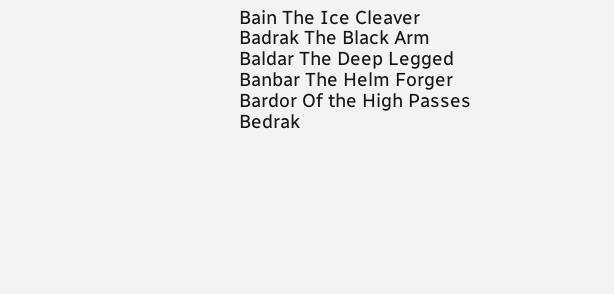Bain The Ice Cleaver
Badrak The Black Arm
Baldar The Deep Legged
Banbar The Helm Forger
Bardor Of the High Passes
Bedrak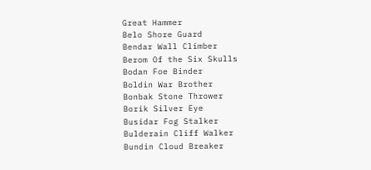Great Hammer
Belo Shore Guard
Bendar Wall Climber
Berom Of the Six Skulls
Bodan Foe Binder
Boldin War Brother
Bonbak Stone Thrower
Borik Silver Eye
Busidar Fog Stalker
Bulderain Cliff Walker
Bundin Cloud Breaker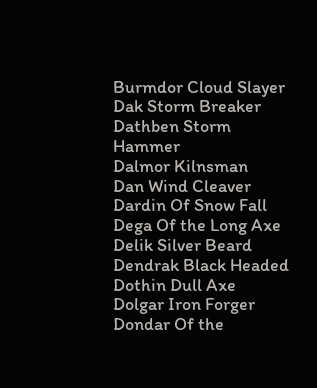Burmdor Cloud Slayer
Dak Storm Breaker
Dathben Storm Hammer
Dalmor Kilnsman
Dan Wind Cleaver
Dardin Of Snow Fall
Dega Of the Long Axe
Delik Silver Beard
Dendrak Black Headed
Dothin Dull Axe
Dolgar Iron Forger
Dondar Of the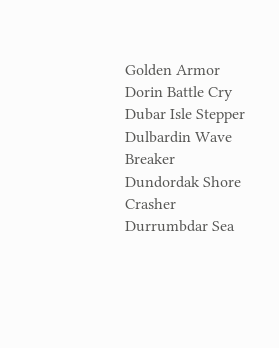Golden Armor
Dorin Battle Cry
Dubar Isle Stepper
Dulbardin Wave Breaker
Dundordak Shore Crasher
Durrumbdar Sea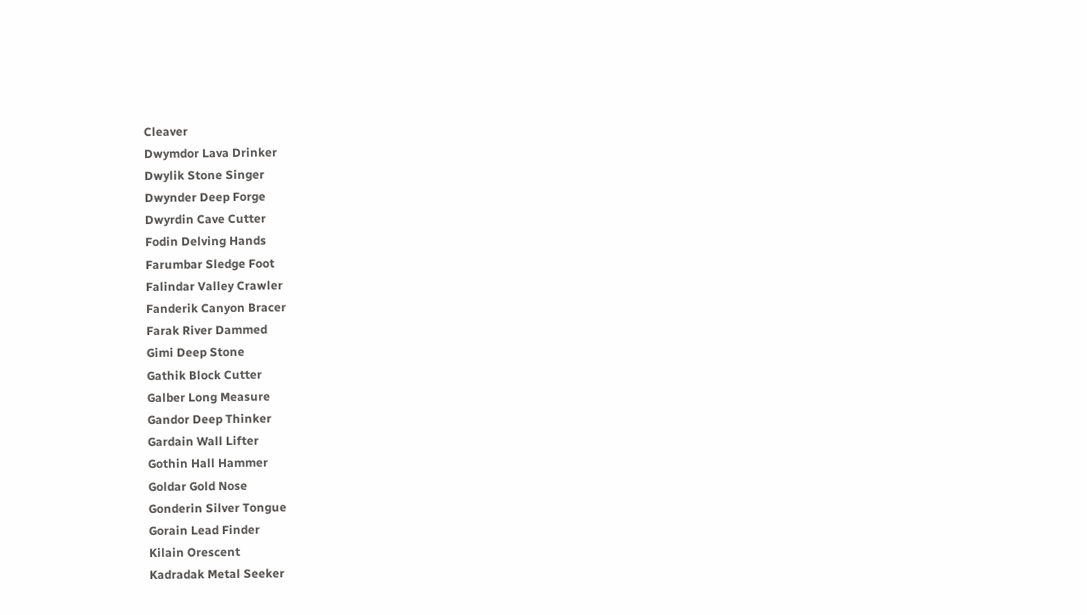Cleaver
Dwymdor Lava Drinker
Dwylik Stone Singer
Dwynder Deep Forge
Dwyrdin Cave Cutter
Fodin Delving Hands
Farumbar Sledge Foot
Falindar Valley Crawler
Fanderik Canyon Bracer
Farak River Dammed
Gimi Deep Stone
Gathik Block Cutter
Galber Long Measure
Gandor Deep Thinker
Gardain Wall Lifter
Gothin Hall Hammer
Goldar Gold Nose
Gonderin Silver Tongue
Gorain Lead Finder
Kilain Orescent
Kadradak Metal Seeker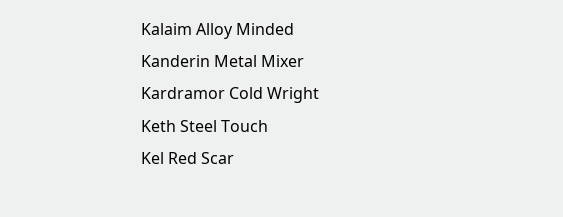Kalaim Alloy Minded
Kanderin Metal Mixer
Kardramor Cold Wright
Keth Steel Touch
Kel Red Scar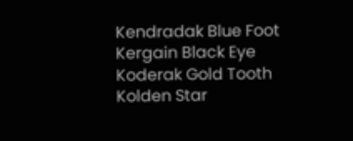Kendradak Blue Foot
Kergain Black Eye
Koderak Gold Tooth
Kolden Star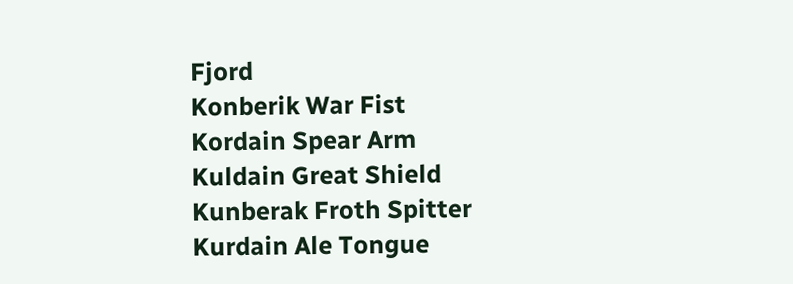Fjord
Konberik War Fist
Kordain Spear Arm
Kuldain Great Shield
Kunberak Froth Spitter
Kurdain Ale Tongue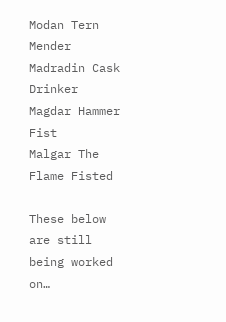Modan Tern Mender
Madradin Cask Drinker
Magdar Hammer Fist
Malgar The Flame Fisted

These below are still being worked on…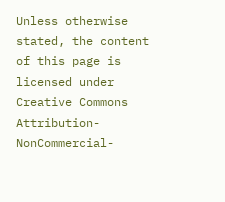Unless otherwise stated, the content of this page is licensed under Creative Commons Attribution-NonCommercial-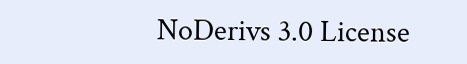NoDerivs 3.0 License